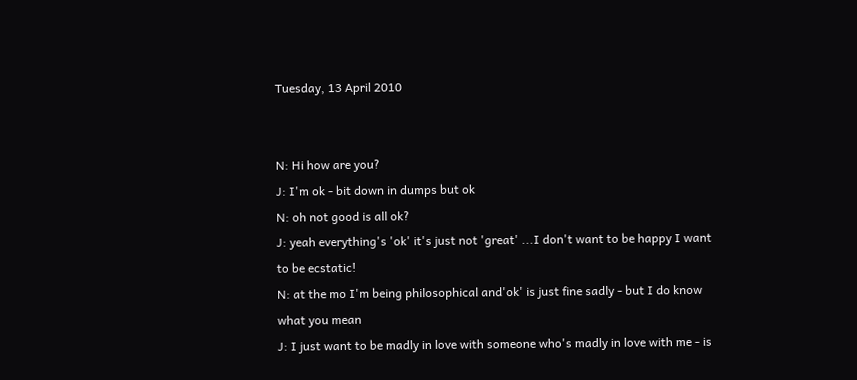Tuesday, 13 April 2010


N: Hi how are you?
J: I'm ok - bit down in dumps but ok
N: oh not good is all ok?
J: yeah everything's 'ok' it's just not 'great' ...I don't want to be happy I want to be ecstatic!
N: at the mo I'm being philosophical and'ok' is just fine sadly - but I do know what you mean
J: I just want to be madly in love with someone who's madly in love with me - is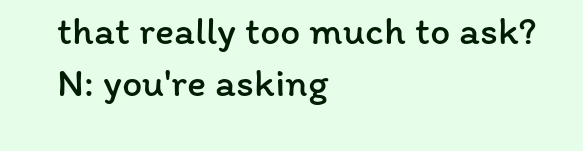that really too much to ask?
N: you're asking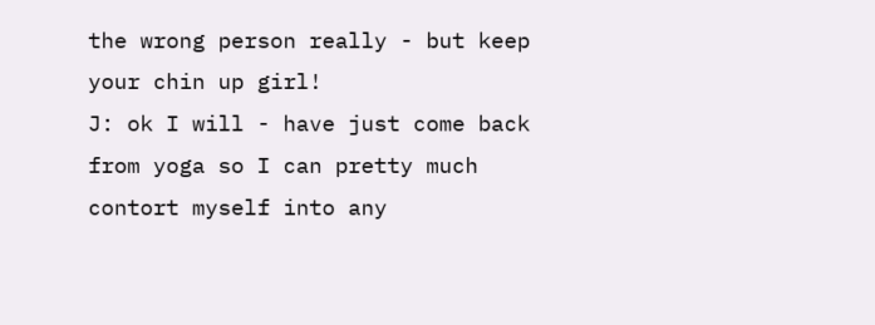the wrong person really - but keep your chin up girl!
J: ok I will - have just come back from yoga so I can pretty much contort myself into any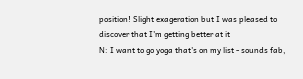position! Slight exageration but I was pleased to discover that I'm getting better at it
N: I want to go yoga that's on my list - sounds fab,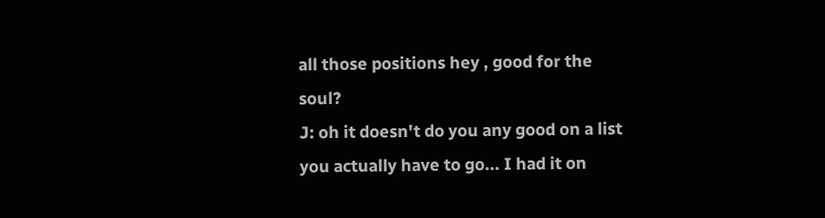all those positions hey , good for the soul?
J: oh it doesn't do you any good on a list you actually have to go... I had it on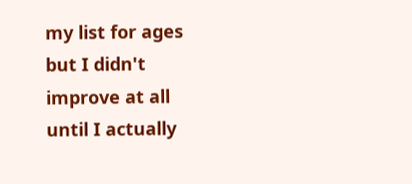my list for ages but I didn't improve at all until I actually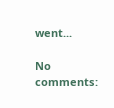went...

No comments: